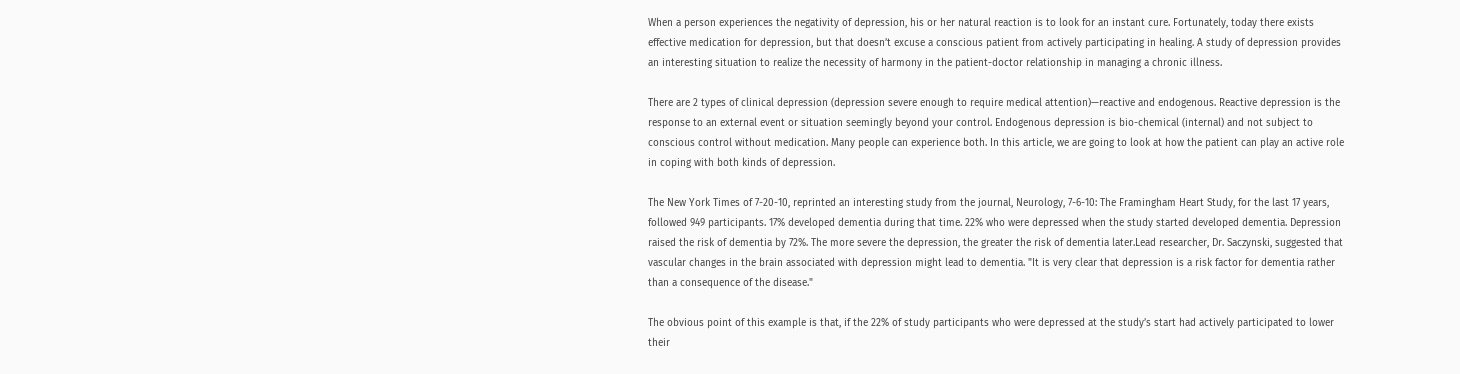When a person experiences the negativity of depression, his or her natural reaction is to look for an instant cure. Fortunately, today there exists effective medication for depression, but that doesn’t excuse a conscious patient from actively participating in healing. A study of depression provides an interesting situation to realize the necessity of harmony in the patient-doctor relationship in managing a chronic illness.

There are 2 types of clinical depression (depression severe enough to require medical attention)—reactive and endogenous. Reactive depression is the response to an external event or situation seemingly beyond your control. Endogenous depression is bio-chemical (internal) and not subject to conscious control without medication. Many people can experience both. In this article, we are going to look at how the patient can play an active role in coping with both kinds of depression.

The New York Times of 7-20-10, reprinted an interesting study from the journal, Neurology, 7-6-10: The Framingham Heart Study, for the last 17 years, followed 949 participants. 17% developed dementia during that time. 22% who were depressed when the study started developed dementia. Depression raised the risk of dementia by 72%. The more severe the depression, the greater the risk of dementia later.Lead researcher, Dr. Saczynski, suggested that vascular changes in the brain associated with depression might lead to dementia. "It is very clear that depression is a risk factor for dementia rather than a consequence of the disease."

The obvious point of this example is that, if the 22% of study participants who were depressed at the study’s start had actively participated to lower their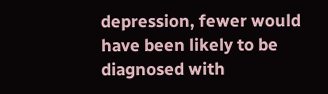depression, fewer would have been likely to be diagnosed with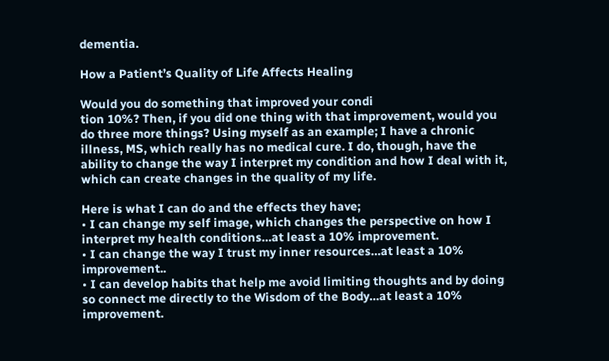dementia.

How a Patient’s Quality of Life Affects Healing

Would you do something that improved your condi
tion 10%? Then, if you did one thing with that improvement, would you do three more things? Using myself as an example; I have a chronic illness, MS, which really has no medical cure. I do, though, have the ability to change the way I interpret my condition and how I deal with it, which can create changes in the quality of my life.

Here is what I can do and the effects they have;
• I can change my self image, which changes the perspective on how I interpret my health conditions…at least a 10% improvement.
• I can change the way I trust my inner resources…at least a 10% improvement..
• I can develop habits that help me avoid limiting thoughts and by doing so connect me directly to the Wisdom of the Body…at least a 10% improvement.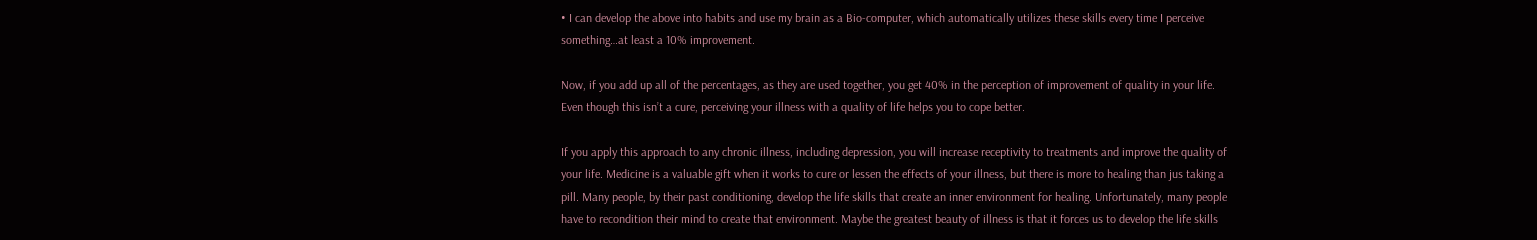• I can develop the above into habits and use my brain as a Bio-computer, which automatically utilizes these skills every time I perceive something…at least a 10% improvement.

Now, if you add up all of the percentages, as they are used together, you get 40% in the perception of improvement of quality in your life. Even though this isn’t a cure, perceiving your illness with a quality of life helps you to cope better.

If you apply this approach to any chronic illness, including depression, you will increase receptivity to treatments and improve the quality of your life. Medicine is a valuable gift when it works to cure or lessen the effects of your illness, but there is more to healing than jus taking a pill. Many people, by their past conditioning, develop the life skills that create an inner environment for healing. Unfortunately, many people have to recondition their mind to create that environment. Maybe the greatest beauty of illness is that it forces us to develop the life skills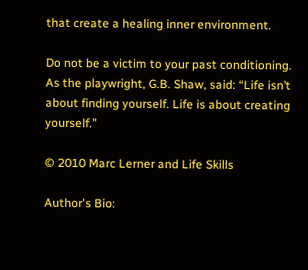that create a healing inner environment.

Do not be a victim to your past conditioning. As the playwright, G.B. Shaw, said: “Life isn’t about finding yourself. Life is about creating yourself.”

© 2010 Marc Lerner and Life Skills

Author's Bio: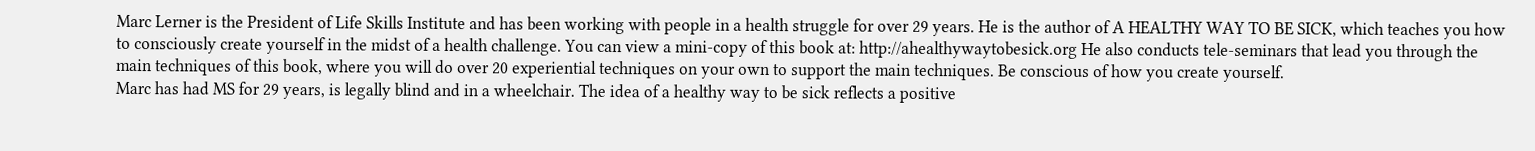Marc Lerner is the President of Life Skills Institute and has been working with people in a health struggle for over 29 years. He is the author of A HEALTHY WAY TO BE SICK, which teaches you how to consciously create yourself in the midst of a health challenge. You can view a mini-copy of this book at: http://ahealthywaytobesick.org He also conducts tele-seminars that lead you through the main techniques of this book, where you will do over 20 experiential techniques on your own to support the main techniques. Be conscious of how you create yourself.
Marc has had MS for 29 years, is legally blind and in a wheelchair. The idea of a healthy way to be sick reflects a positive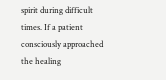spirit during difficult times. If a patient consciously approached the healing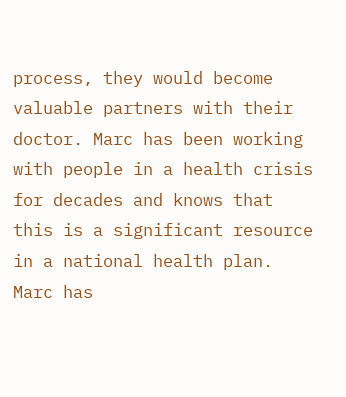process, they would become valuable partners with their doctor. Marc has been working with people in a health crisis for decades and knows that this is a significant resource in a national health plan. Marc has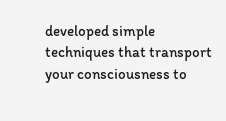developed simple techniques that transport your consciousness to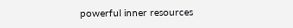powerful inner resources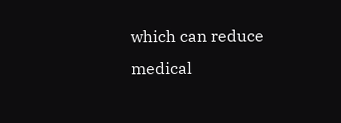which can reduce medical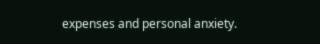expenses and personal anxiety.